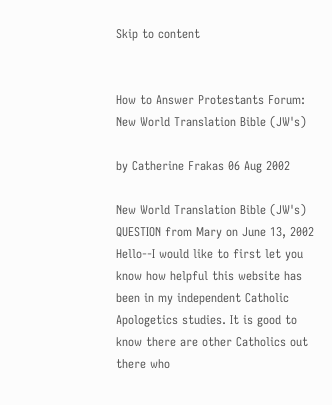Skip to content


How to Answer Protestants Forum: New World Translation Bible (JW's)

by Catherine Frakas 06 Aug 2002

New World Translation Bible (JW's) QUESTION from Mary on June 13, 2002 Hello--I would like to first let you know how helpful this website has been in my independent Catholic Apologetics studies. It is good to know there are other Catholics out there who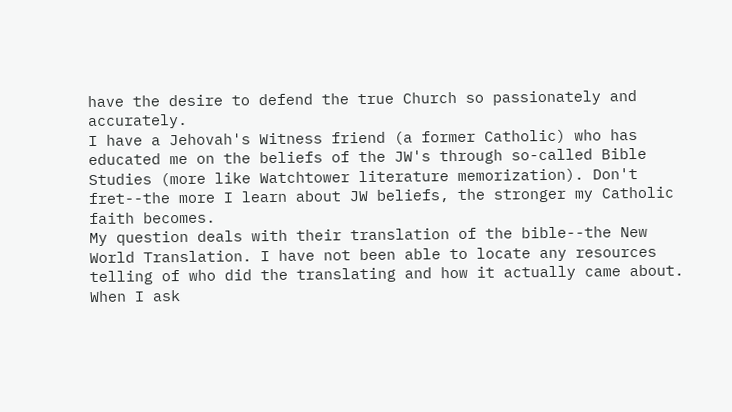have the desire to defend the true Church so passionately and accurately.
I have a Jehovah's Witness friend (a former Catholic) who has educated me on the beliefs of the JW's through so-called Bible Studies (more like Watchtower literature memorization). Don't fret--the more I learn about JW beliefs, the stronger my Catholic faith becomes.
My question deals with their translation of the bible--the New World Translation. I have not been able to locate any resources telling of who did the translating and how it actually came about. When I ask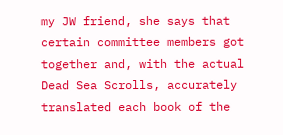my JW friend, she says that certain committee members got together and, with the actual Dead Sea Scrolls, accurately translated each book of the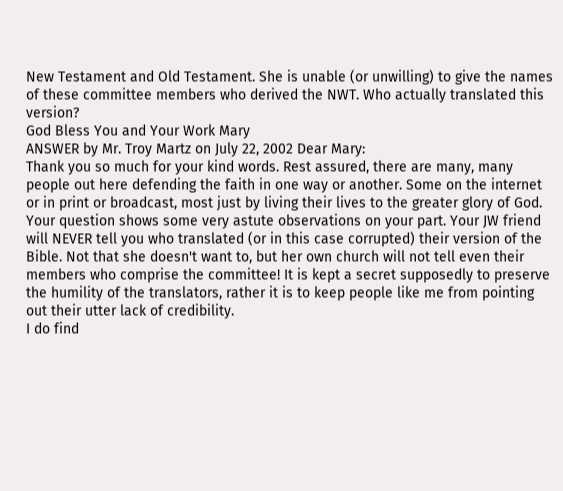New Testament and Old Testament. She is unable (or unwilling) to give the names of these committee members who derived the NWT. Who actually translated this version?
God Bless You and Your Work Mary
ANSWER by Mr. Troy Martz on July 22, 2002 Dear Mary:
Thank you so much for your kind words. Rest assured, there are many, many people out here defending the faith in one way or another. Some on the internet or in print or broadcast, most just by living their lives to the greater glory of God.
Your question shows some very astute observations on your part. Your JW friend will NEVER tell you who translated (or in this case corrupted) their version of the Bible. Not that she doesn't want to, but her own church will not tell even their members who comprise the committee! It is kept a secret supposedly to preserve the humility of the translators, rather it is to keep people like me from pointing out their utter lack of credibility.
I do find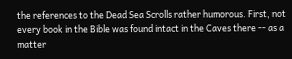the references to the Dead Sea Scrolls rather humorous. First, not every book in the Bible was found intact in the Caves there -- as a matter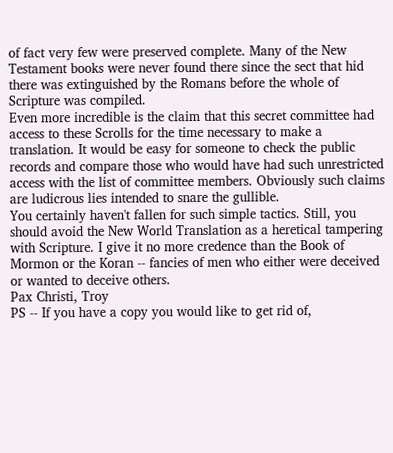of fact very few were preserved complete. Many of the New Testament books were never found there since the sect that hid there was extinguished by the Romans before the whole of Scripture was compiled.
Even more incredible is the claim that this secret committee had access to these Scrolls for the time necessary to make a translation. It would be easy for someone to check the public records and compare those who would have had such unrestricted access with the list of committee members. Obviously such claims are ludicrous lies intended to snare the gullible.
You certainly haven't fallen for such simple tactics. Still, you should avoid the New World Translation as a heretical tampering with Scripture. I give it no more credence than the Book of Mormon or the Koran -- fancies of men who either were deceived or wanted to deceive others.
Pax Christi, Troy
PS -- If you have a copy you would like to get rid of,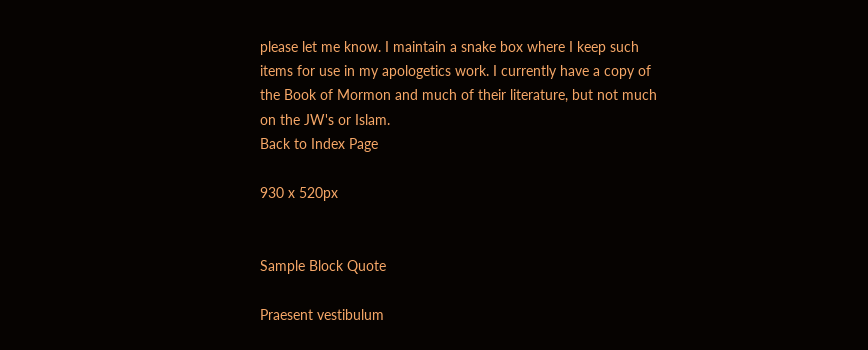please let me know. I maintain a snake box where I keep such items for use in my apologetics work. I currently have a copy of the Book of Mormon and much of their literature, but not much on the JW's or Islam.
Back to Index Page

930 x 520px


Sample Block Quote

Praesent vestibulum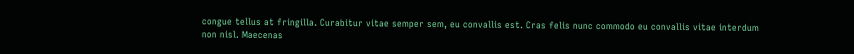congue tellus at fringilla. Curabitur vitae semper sem, eu convallis est. Cras felis nunc commodo eu convallis vitae interdum non nisl. Maecenas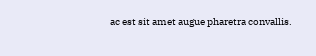ac est sit amet augue pharetra convallis.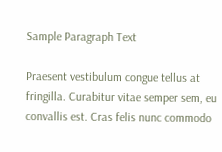Sample Paragraph Text

Praesent vestibulum congue tellus at fringilla. Curabitur vitae semper sem, eu convallis est. Cras felis nunc commodo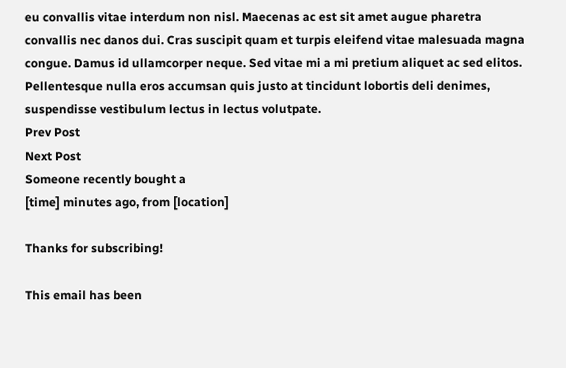eu convallis vitae interdum non nisl. Maecenas ac est sit amet augue pharetra convallis nec danos dui. Cras suscipit quam et turpis eleifend vitae malesuada magna congue. Damus id ullamcorper neque. Sed vitae mi a mi pretium aliquet ac sed elitos. Pellentesque nulla eros accumsan quis justo at tincidunt lobortis deli denimes, suspendisse vestibulum lectus in lectus volutpate.
Prev Post
Next Post
Someone recently bought a
[time] minutes ago, from [location]

Thanks for subscribing!

This email has been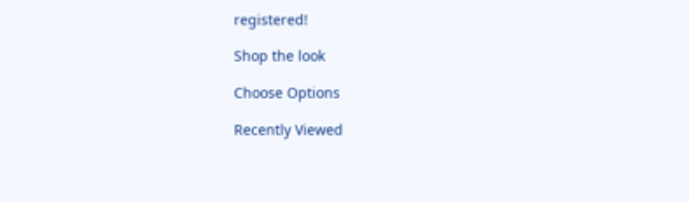registered!

Shop the look

Choose Options

Recently Viewed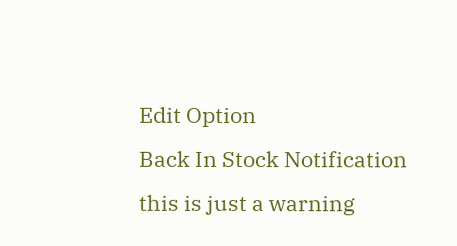Edit Option
Back In Stock Notification
this is just a warning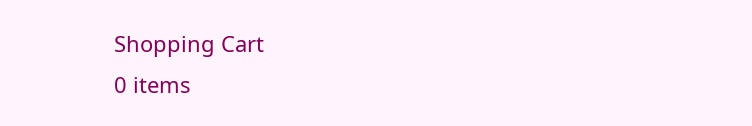Shopping Cart
0 items